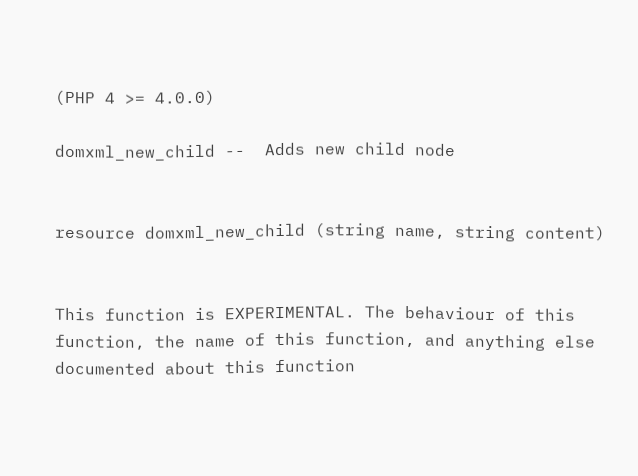(PHP 4 >= 4.0.0)

domxml_new_child --  Adds new child node


resource domxml_new_child (string name, string content)


This function is EXPERIMENTAL. The behaviour of this function, the name of this function, and anything else documented about this function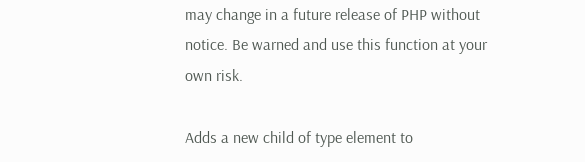may change in a future release of PHP without notice. Be warned and use this function at your own risk.

Adds a new child of type element to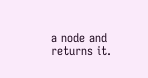a node and returns it.